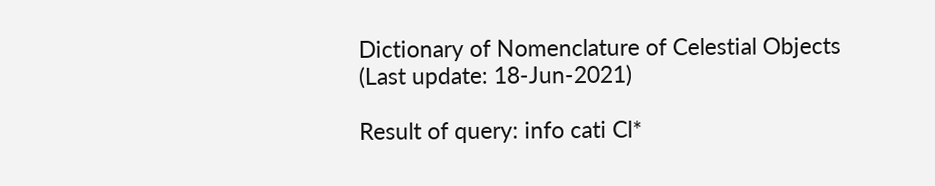Dictionary of Nomenclature of Celestial Objects
(Last update: 18-Jun-2021)

Result of query: info cati Cl*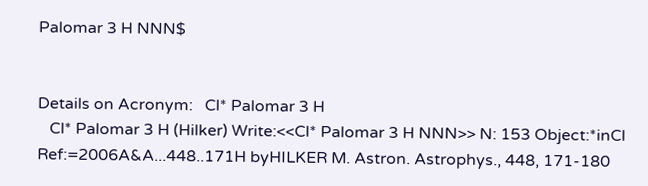Palomar 3 H NNN$


Details on Acronym:   Cl* Palomar 3 H
   Cl* Palomar 3 H (Hilker) Write:<<Cl* Palomar 3 H NNN>> N: 153 Object:*inCl Ref:=2006A&A...448..171H byHILKER M. Astron. Astrophys., 448, 171-180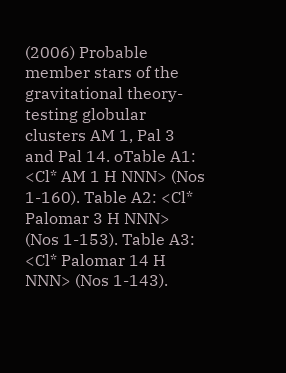(2006) Probable member stars of the gravitational theory-testing globular clusters AM 1, Pal 3 and Pal 14. oTable A1: <Cl* AM 1 H NNN> (Nos 1-160). Table A2: <Cl* Palomar 3 H NNN> (Nos 1-153). Table A3: <Cl* Palomar 14 H NNN> (Nos 1-143).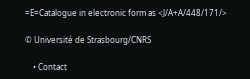=E=Catalogue in electronic form as <J/A+A/448/171/>

© Université de Strasbourg/CNRS

    • Contact